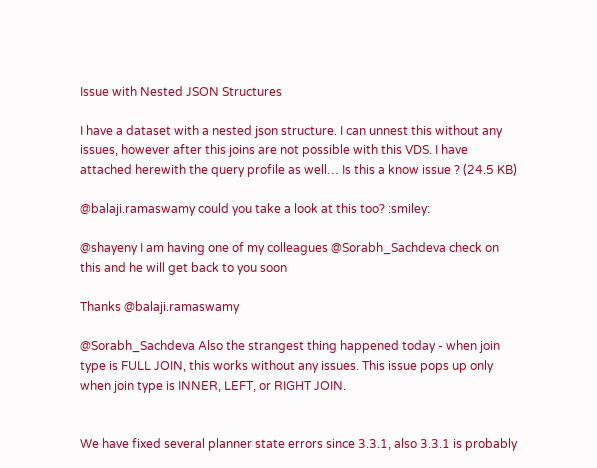Issue with Nested JSON Structures

I have a dataset with a nested json structure. I can unnest this without any issues, however after this joins are not possible with this VDS. I have attached herewith the query profile as well… Is this a know issue ? (24.5 KB)

@balaji.ramaswamy could you take a look at this too? :smiley:

@shayeny I am having one of my colleagues @Sorabh_Sachdeva check on this and he will get back to you soon

Thanks @balaji.ramaswamy

@Sorabh_Sachdeva Also the strangest thing happened today - when join type is FULL JOIN, this works without any issues. This issue pops up only when join type is INNER, LEFT, or RIGHT JOIN.


We have fixed several planner state errors since 3.3.1, also 3.3.1 is probably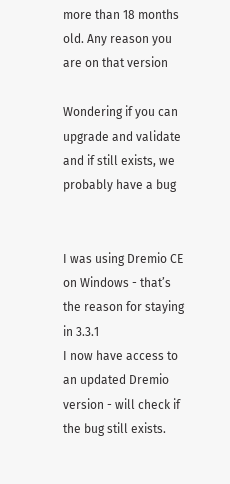more than 18 months old. Any reason you are on that version

Wondering if you can upgrade and validate and if still exists, we probably have a bug


I was using Dremio CE on Windows - that’s the reason for staying in 3.3.1
I now have access to an updated Dremio version - will check if the bug still exists.